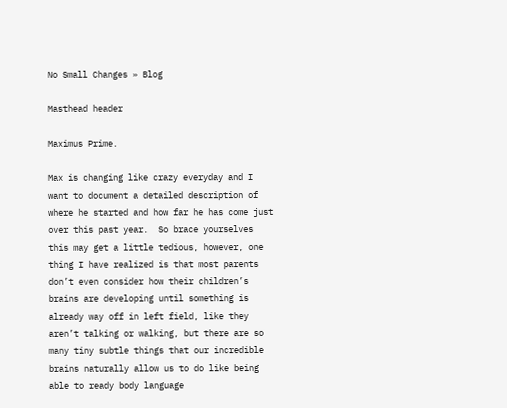No Small Changes » Blog

Masthead header

Maximus Prime.

Max is changing like crazy everyday and I want to document a detailed description of where he started and how far he has come just over this past year.  So brace yourselves this may get a little tedious, however, one thing I have realized is that most parents don’t even consider how their children’s brains are developing until something is already way off in left field, like they aren’t talking or walking, but there are so many tiny subtle things that our incredible brains naturally allow us to do like being able to ready body language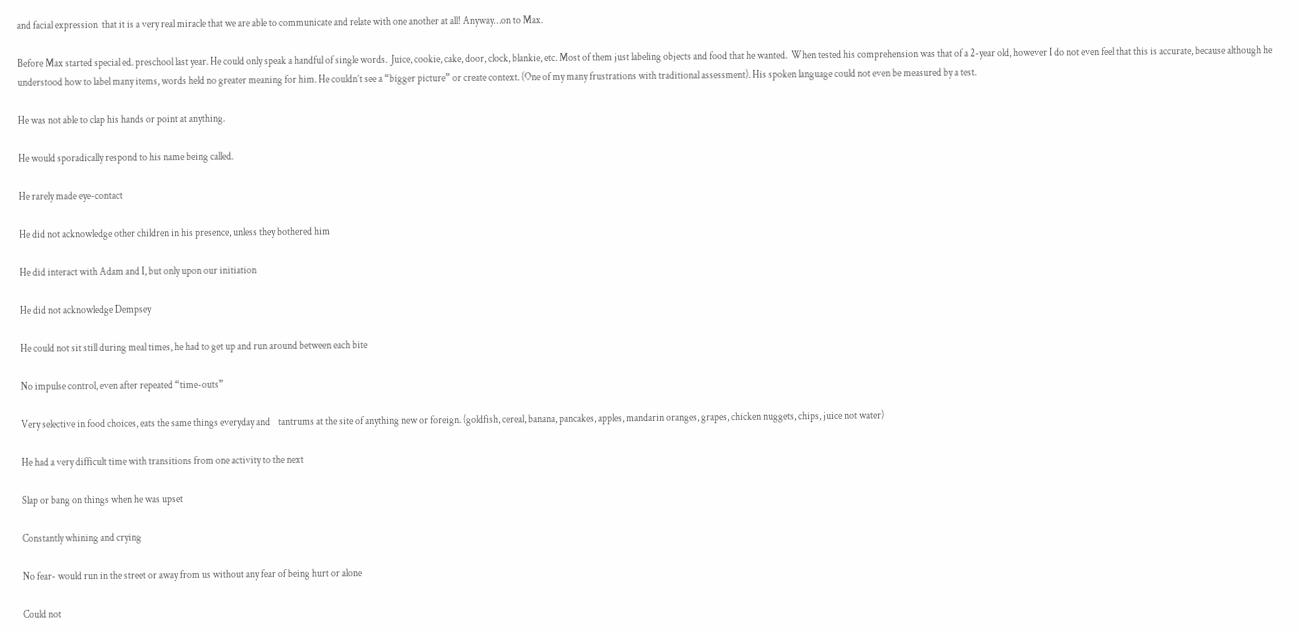and facial expression  that it is a very real miracle that we are able to communicate and relate with one another at all! Anyway…on to Max.

Before Max started special ed. preschool last year. He could only speak a handful of single words.  Juice, cookie, cake, door, clock, blankie, etc. Most of them just labeling objects and food that he wanted.  When tested his comprehension was that of a 2-year old, however I do not even feel that this is accurate, because although he understood how to label many items, words held no greater meaning for him. He couldn’t see a “bigger picture” or create context. (One of my many frustrations with traditional assessment). His spoken language could not even be measured by a test.

He was not able to clap his hands or point at anything.

He would sporadically respond to his name being called.

He rarely made eye-contact

He did not acknowledge other children in his presence, unless they bothered him

He did interact with Adam and I, but only upon our initiation

He did not acknowledge Dempsey

He could not sit still during meal times, he had to get up and run around between each bite

No impulse control, even after repeated “time-outs”

Very selective in food choices, eats the same things everyday and    tantrums at the site of anything new or foreign. (goldfish, cereal, banana, pancakes, apples, mandarin oranges, grapes, chicken nuggets, chips, juice not water)

He had a very difficult time with transitions from one activity to the next

Slap or bang on things when he was upset

Constantly whining and crying

No fear- would run in the street or away from us without any fear of being hurt or alone

Could not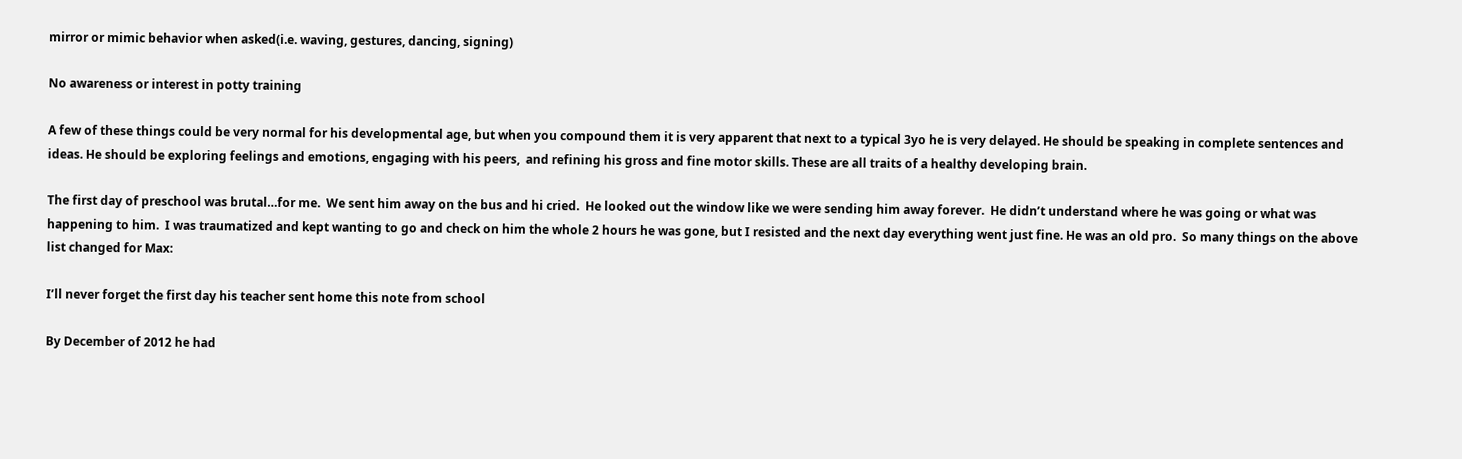mirror or mimic behavior when asked(i.e. waving, gestures, dancing, signing)

No awareness or interest in potty training

A few of these things could be very normal for his developmental age, but when you compound them it is very apparent that next to a typical 3yo he is very delayed. He should be speaking in complete sentences and ideas. He should be exploring feelings and emotions, engaging with his peers,  and refining his gross and fine motor skills. These are all traits of a healthy developing brain.

The first day of preschool was brutal…for me.  We sent him away on the bus and hi cried.  He looked out the window like we were sending him away forever.  He didn’t understand where he was going or what was happening to him.  I was traumatized and kept wanting to go and check on him the whole 2 hours he was gone, but I resisted and the next day everything went just fine. He was an old pro.  So many things on the above list changed for Max:

I’ll never forget the first day his teacher sent home this note from school

By December of 2012 he had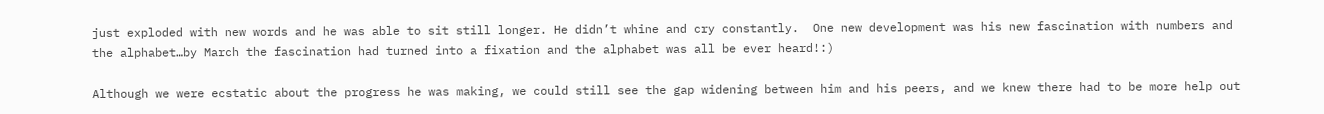just exploded with new words and he was able to sit still longer. He didn’t whine and cry constantly.  One new development was his new fascination with numbers and the alphabet…by March the fascination had turned into a fixation and the alphabet was all be ever heard!:)

Although we were ecstatic about the progress he was making, we could still see the gap widening between him and his peers, and we knew there had to be more help out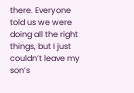there. Everyone told us we were doing all the right things, but I just couldn’t leave my son’s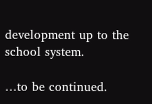development up to the school system.

…to be continued.